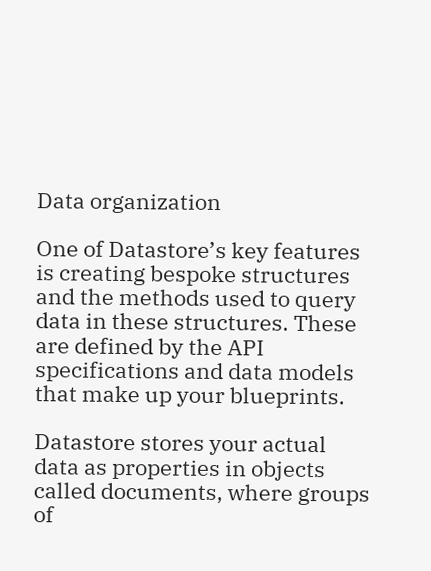Data organization

One of Datastore’s key features is creating bespoke structures and the methods used to query data in these structures. These are defined by the API specifications and data models that make up your blueprints.

Datastore stores your actual data as properties in objects called documents, where groups of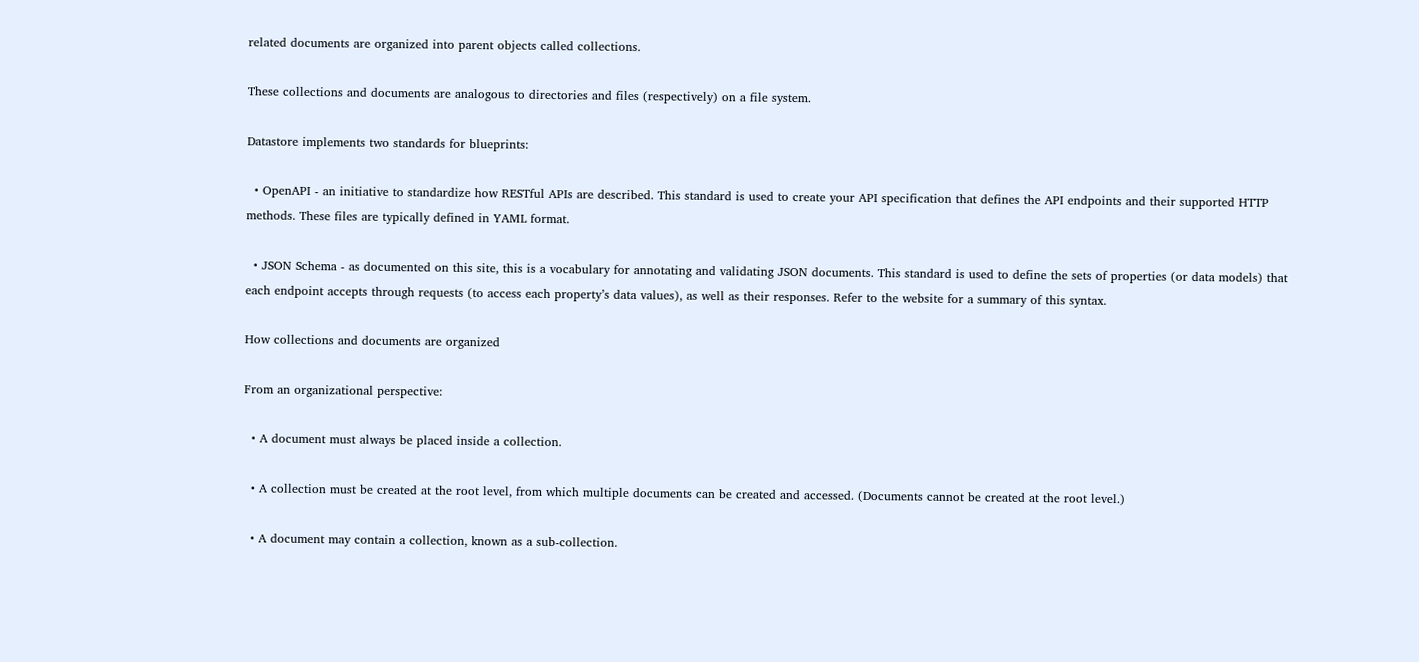related documents are organized into parent objects called collections.

These collections and documents are analogous to directories and files (respectively) on a file system.

Datastore implements two standards for blueprints:

  • OpenAPI - an initiative to standardize how RESTful APIs are described. This standard is used to create your API specification that defines the API endpoints and their supported HTTP methods. These files are typically defined in YAML format.

  • JSON Schema - as documented on this site, this is a vocabulary for annotating and validating JSON documents. This standard is used to define the sets of properties (or data models) that each endpoint accepts through requests (to access each property’s data values), as well as their responses. Refer to the website for a summary of this syntax.

How collections and documents are organized

From an organizational perspective:

  • A document must always be placed inside a collection.

  • A collection must be created at the root level, from which multiple documents can be created and accessed. (Documents cannot be created at the root level.)

  • A document may contain a collection, known as a sub-collection.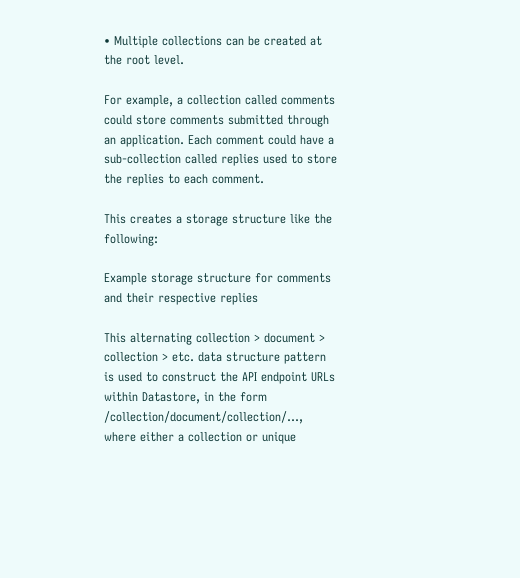• Multiple collections can be created at the root level.

For example, a collection called comments could store comments submitted through an application. Each comment could have a sub-collection called replies used to store the replies to each comment.

This creates a storage structure like the following:

Example storage structure for comments and their respective replies

This alternating collection > document > collection > etc. data structure pattern is used to construct the API endpoint URLs within Datastore, in the form /collection/document/collection/…, where either a collection or unique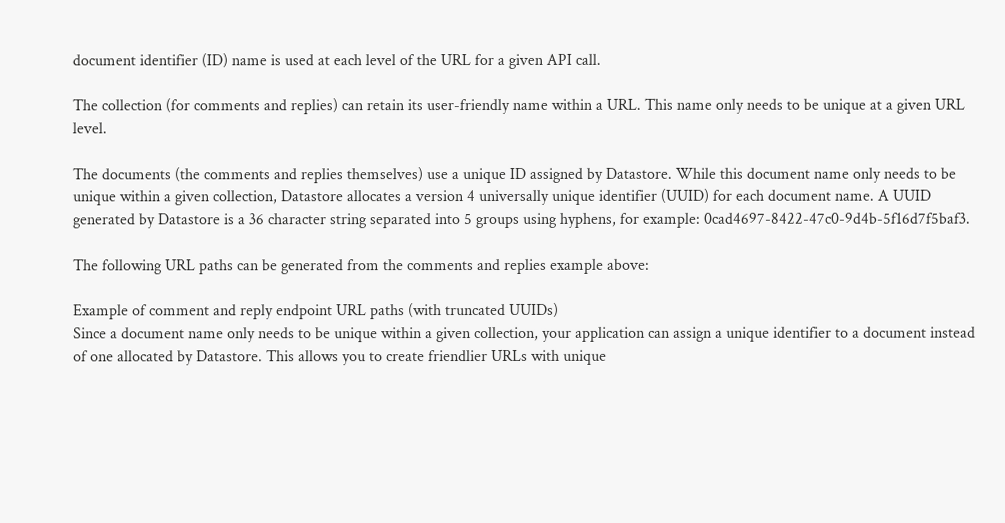document identifier (ID) name is used at each level of the URL for a given API call.

The collection (for comments and replies) can retain its user-friendly name within a URL. This name only needs to be unique at a given URL level.

The documents (the comments and replies themselves) use a unique ID assigned by Datastore. While this document name only needs to be unique within a given collection, Datastore allocates a version 4 universally unique identifier (UUID) for each document name. A UUID generated by Datastore is a 36 character string separated into 5 groups using hyphens, for example: 0cad4697-8422-47c0-9d4b-5f16d7f5baf3.

The following URL paths can be generated from the comments and replies example above:

Example of comment and reply endpoint URL paths (with truncated UUIDs)
Since a document name only needs to be unique within a given collection, your application can assign a unique identifier to a document instead of one allocated by Datastore. This allows you to create friendlier URLs with unique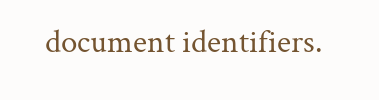document identifiers.